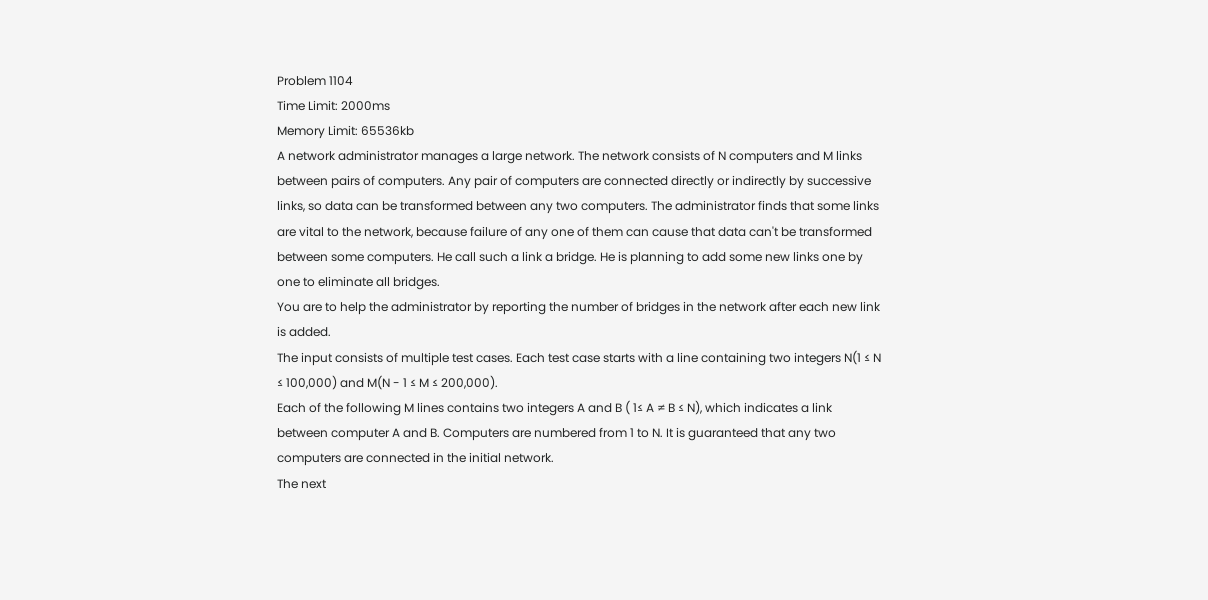Problem 1104
Time Limit: 2000ms
Memory Limit: 65536kb
A network administrator manages a large network. The network consists of N computers and M links between pairs of computers. Any pair of computers are connected directly or indirectly by successive links, so data can be transformed between any two computers. The administrator finds that some links are vital to the network, because failure of any one of them can cause that data can't be transformed between some computers. He call such a link a bridge. He is planning to add some new links one by one to eliminate all bridges.
You are to help the administrator by reporting the number of bridges in the network after each new link is added.
The input consists of multiple test cases. Each test case starts with a line containing two integers N(1 ≤ N ≤ 100,000) and M(N - 1 ≤ M ≤ 200,000).
Each of the following M lines contains two integers A and B ( 1≤ A ≠ B ≤ N), which indicates a link between computer A and B. Computers are numbered from 1 to N. It is guaranteed that any two computers are connected in the initial network.
The next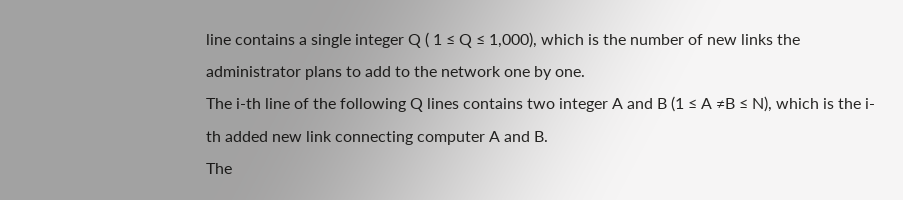line contains a single integer Q ( 1 ≤ Q ≤ 1,000), which is the number of new links the administrator plans to add to the network one by one.
The i-th line of the following Q lines contains two integer A and B (1 ≤ A ≠B ≤ N), which is the i-th added new link connecting computer A and B.
The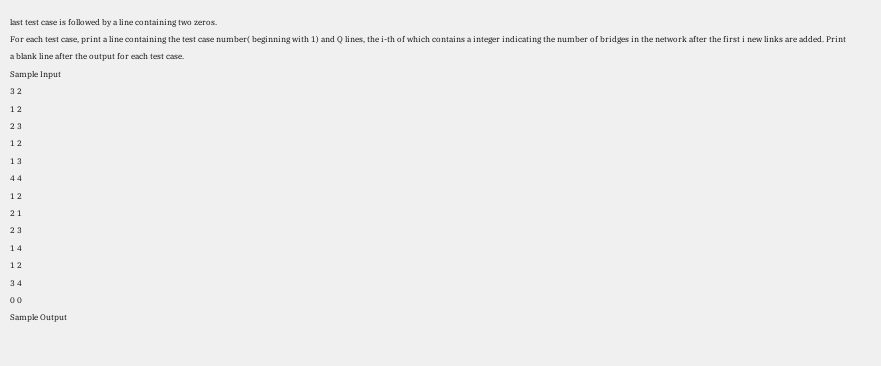last test case is followed by a line containing two zeros.
For each test case, print a line containing the test case number( beginning with 1) and Q lines, the i-th of which contains a integer indicating the number of bridges in the network after the first i new links are added. Print a blank line after the output for each test case.
Sample Input
3 2
1 2
2 3
1 2
1 3
4 4
1 2
2 1
2 3
1 4
1 2
3 4
0 0
Sample Output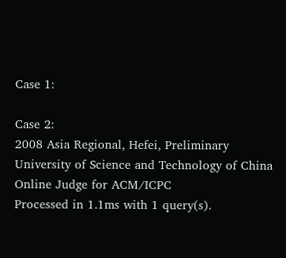Case 1:

Case 2:
2008 Asia Regional, Hefei, Preliminary
University of Science and Technology of China
Online Judge for ACM/ICPC
Processed in 1.1ms with 1 query(s).